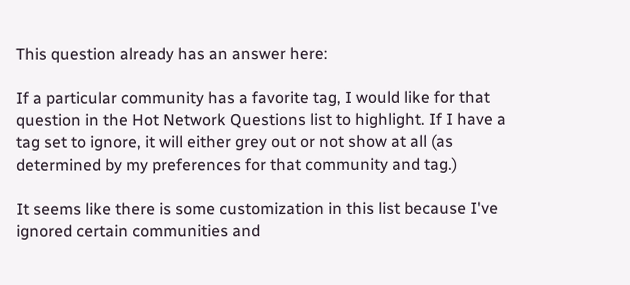This question already has an answer here:

If a particular community has a favorite tag, I would like for that question in the Hot Network Questions list to highlight. If I have a tag set to ignore, it will either grey out or not show at all (as determined by my preferences for that community and tag.)

It seems like there is some customization in this list because I've ignored certain communities and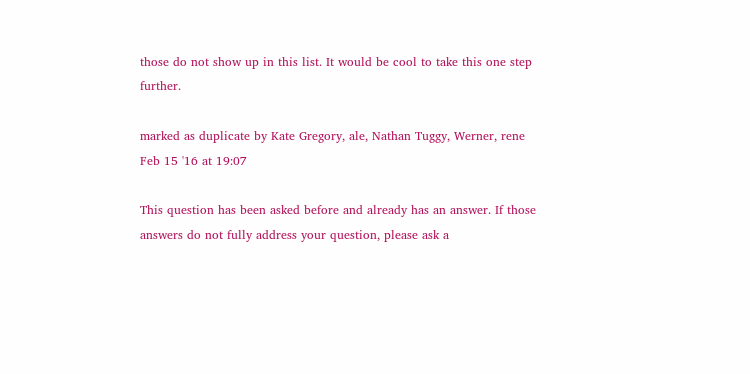those do not show up in this list. It would be cool to take this one step further.

marked as duplicate by Kate Gregory, ale, Nathan Tuggy, Werner, rene Feb 15 '16 at 19:07

This question has been asked before and already has an answer. If those answers do not fully address your question, please ask a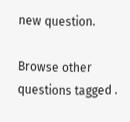new question.

Browse other questions tagged .